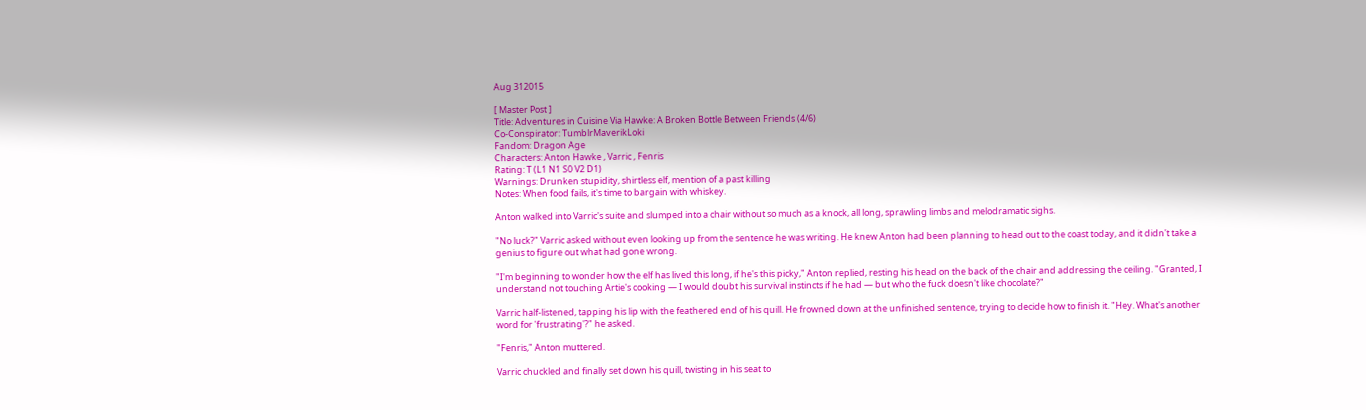Aug 312015

[ Master Post ]
Title: Adventures in Cuisine Via Hawke: A Broken Bottle Between Friends (4/6)
Co-Conspirator: TumblrMaverikLoki
Fandom: Dragon Age
Characters: Anton Hawke , Varric , Fenris
Rating: T (L1 N1 S0 V2 D1)
Warnings: Drunken stupidity, shirtless elf, mention of a past killing
Notes: When food fails, it's time to bargain with whiskey.

Anton walked into Varric's suite and slumped into a chair without so much as a knock, all long, sprawling limbs and melodramatic sighs.

"No luck?" Varric asked without even looking up from the sentence he was writing. He knew Anton had been planning to head out to the coast today, and it didn't take a genius to figure out what had gone wrong.

"I'm beginning to wonder how the elf has lived this long, if he's this picky," Anton replied, resting his head on the back of the chair and addressing the ceiling. "Granted, I understand not touching Artie's cooking — I would doubt his survival instincts if he had — but who the fuck doesn't like chocolate?"

Varric half-listened, tapping his lip with the feathered end of his quill. He frowned down at the unfinished sentence, trying to decide how to finish it. "Hey. What's another word for 'frustrating'?" he asked.

"Fenris," Anton muttered.

Varric chuckled and finally set down his quill, twisting in his seat to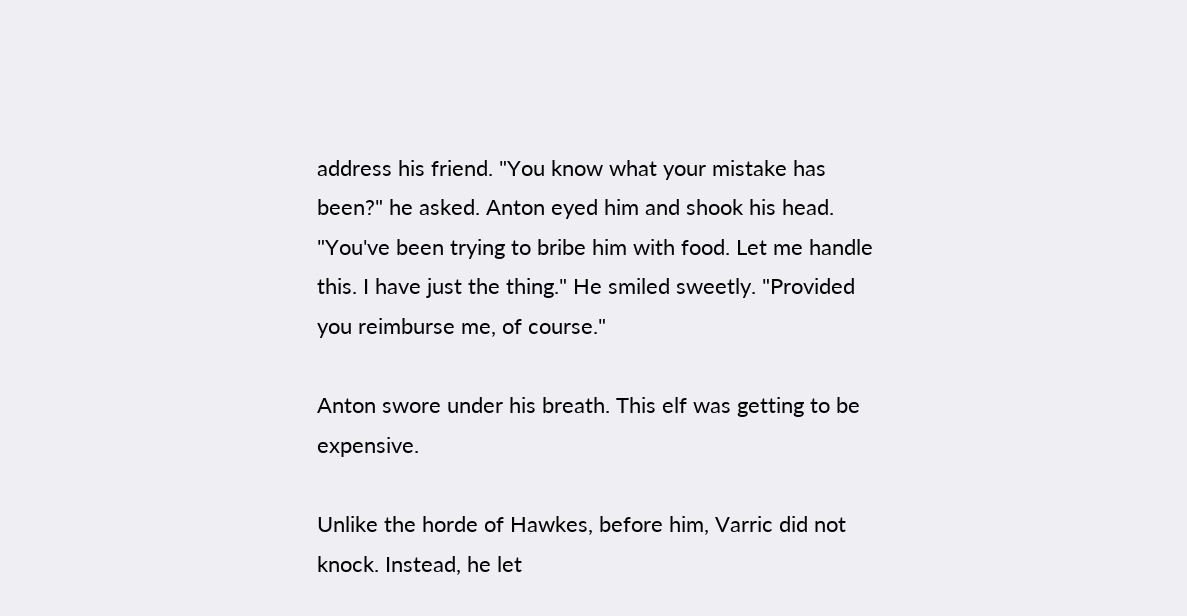address his friend. "You know what your mistake has been?" he asked. Anton eyed him and shook his head. "You've been trying to bribe him with food. Let me handle this. I have just the thing." He smiled sweetly. "Provided you reimburse me, of course."

Anton swore under his breath. This elf was getting to be expensive.

Unlike the horde of Hawkes, before him, Varric did not knock. Instead, he let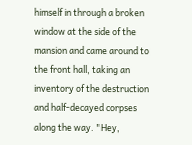himself in through a broken window at the side of the mansion and came around to the front hall, taking an inventory of the destruction and half-decayed corpses along the way. "Hey,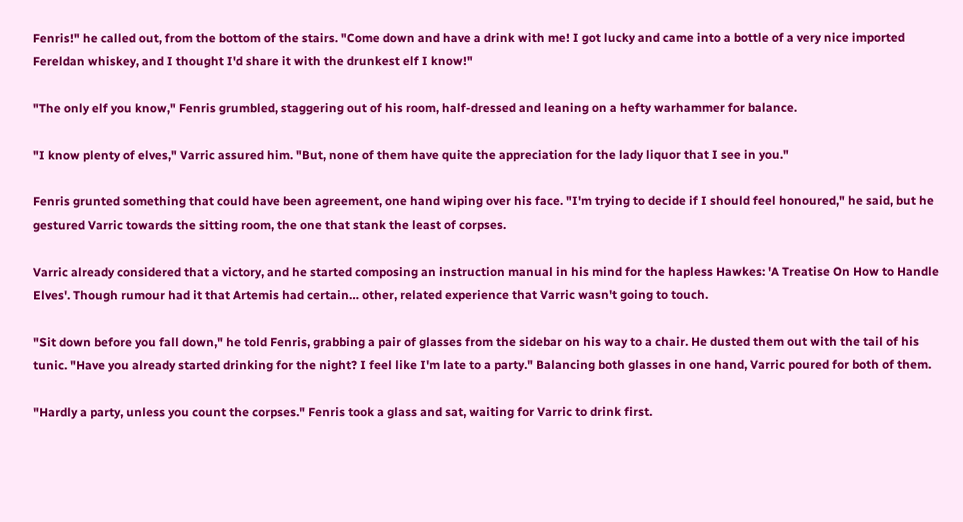Fenris!" he called out, from the bottom of the stairs. "Come down and have a drink with me! I got lucky and came into a bottle of a very nice imported Fereldan whiskey, and I thought I'd share it with the drunkest elf I know!"

"The only elf you know," Fenris grumbled, staggering out of his room, half-dressed and leaning on a hefty warhammer for balance.

"I know plenty of elves," Varric assured him. "But, none of them have quite the appreciation for the lady liquor that I see in you."

Fenris grunted something that could have been agreement, one hand wiping over his face. "I'm trying to decide if I should feel honoured," he said, but he gestured Varric towards the sitting room, the one that stank the least of corpses.

Varric already considered that a victory, and he started composing an instruction manual in his mind for the hapless Hawkes: 'A Treatise On How to Handle Elves'. Though rumour had it that Artemis had certain… other, related experience that Varric wasn't going to touch.

"Sit down before you fall down," he told Fenris, grabbing a pair of glasses from the sidebar on his way to a chair. He dusted them out with the tail of his tunic. "Have you already started drinking for the night? I feel like I'm late to a party." Balancing both glasses in one hand, Varric poured for both of them.

"Hardly a party, unless you count the corpses." Fenris took a glass and sat, waiting for Varric to drink first.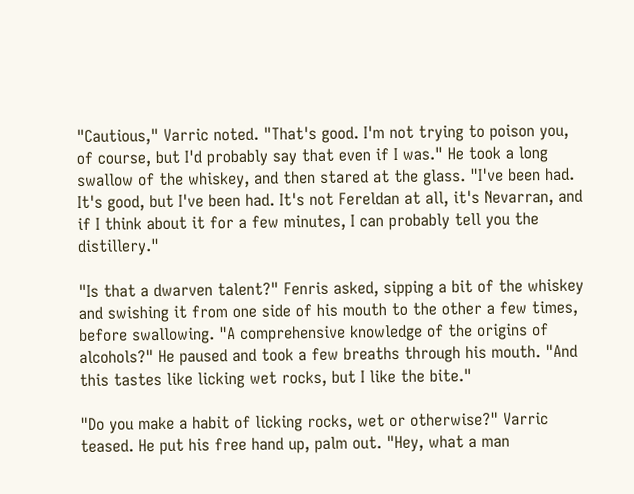"Cautious," Varric noted. "That's good. I'm not trying to poison you, of course, but I'd probably say that even if I was." He took a long swallow of the whiskey, and then stared at the glass. "I've been had. It's good, but I've been had. It's not Fereldan at all, it's Nevarran, and if I think about it for a few minutes, I can probably tell you the distillery."

"Is that a dwarven talent?" Fenris asked, sipping a bit of the whiskey and swishing it from one side of his mouth to the other a few times, before swallowing. "A comprehensive knowledge of the origins of alcohols?" He paused and took a few breaths through his mouth. "And this tastes like licking wet rocks, but I like the bite."

"Do you make a habit of licking rocks, wet or otherwise?" Varric teased. He put his free hand up, palm out. "Hey, what a man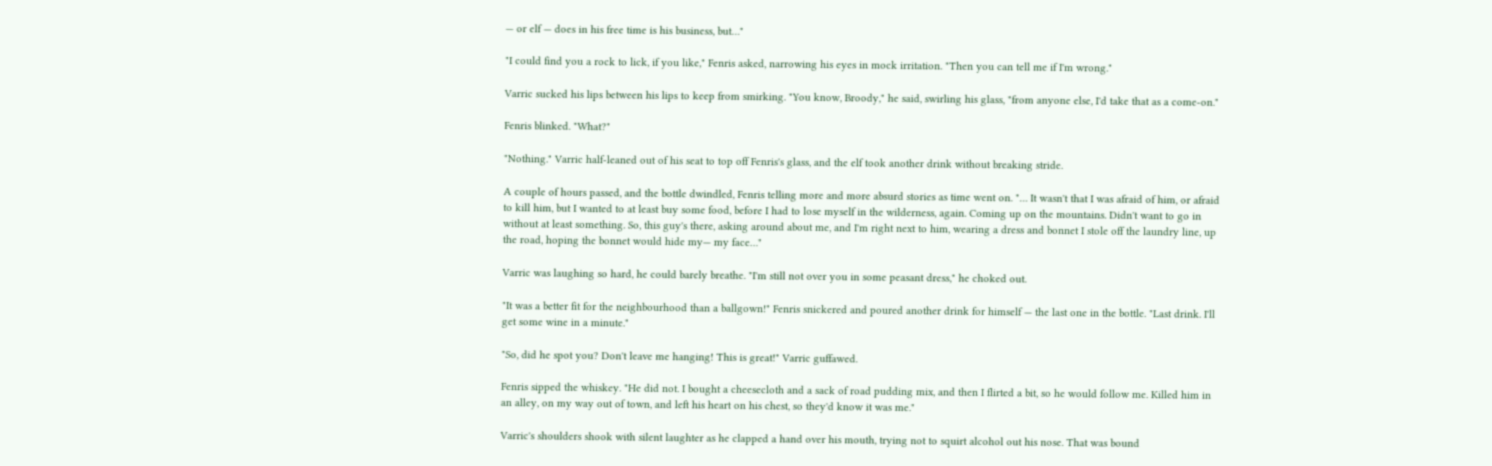— or elf — does in his free time is his business, but…"

"I could find you a rock to lick, if you like," Fenris asked, narrowing his eyes in mock irritation. "Then you can tell me if I'm wrong."

Varric sucked his lips between his lips to keep from smirking. "You know, Broody," he said, swirling his glass, "from anyone else, I'd take that as a come-on."

Fenris blinked. "What?"

"Nothing." Varric half-leaned out of his seat to top off Fenris's glass, and the elf took another drink without breaking stride.

A couple of hours passed, and the bottle dwindled, Fenris telling more and more absurd stories as time went on. "… It wasn't that I was afraid of him, or afraid to kill him, but I wanted to at least buy some food, before I had to lose myself in the wilderness, again. Coming up on the mountains. Didn't want to go in without at least something. So, this guy's there, asking around about me, and I'm right next to him, wearing a dress and bonnet I stole off the laundry line, up the road, hoping the bonnet would hide my— my face…"

Varric was laughing so hard, he could barely breathe. "I'm still not over you in some peasant dress," he choked out.

"It was a better fit for the neighbourhood than a ballgown!" Fenris snickered and poured another drink for himself — the last one in the bottle. "Last drink. I'll get some wine in a minute."

"So, did he spot you? Don't leave me hanging! This is great!" Varric guffawed.

Fenris sipped the whiskey. "He did not. I bought a cheesecloth and a sack of road pudding mix, and then I flirted a bit, so he would follow me. Killed him in an alley, on my way out of town, and left his heart on his chest, so they'd know it was me."

Varric's shoulders shook with silent laughter as he clapped a hand over his mouth, trying not to squirt alcohol out his nose. That was bound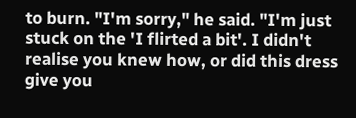to burn. "I'm sorry," he said. "I'm just stuck on the 'I flirted a bit'. I didn't realise you knew how, or did this dress give you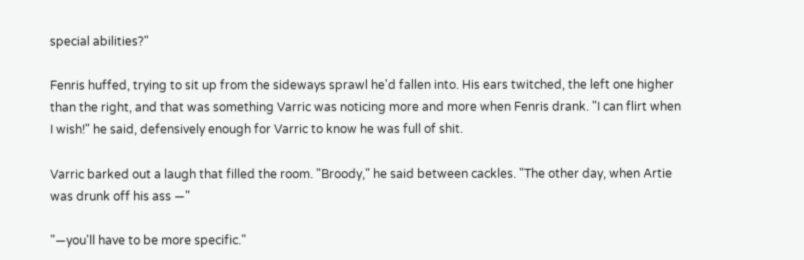special abilities?"

Fenris huffed, trying to sit up from the sideways sprawl he'd fallen into. His ears twitched, the left one higher than the right, and that was something Varric was noticing more and more when Fenris drank. "I can flirt when I wish!" he said, defensively enough for Varric to know he was full of shit.

Varric barked out a laugh that filled the room. "Broody," he said between cackles. "The other day, when Artie was drunk off his ass —"

"—you'll have to be more specific."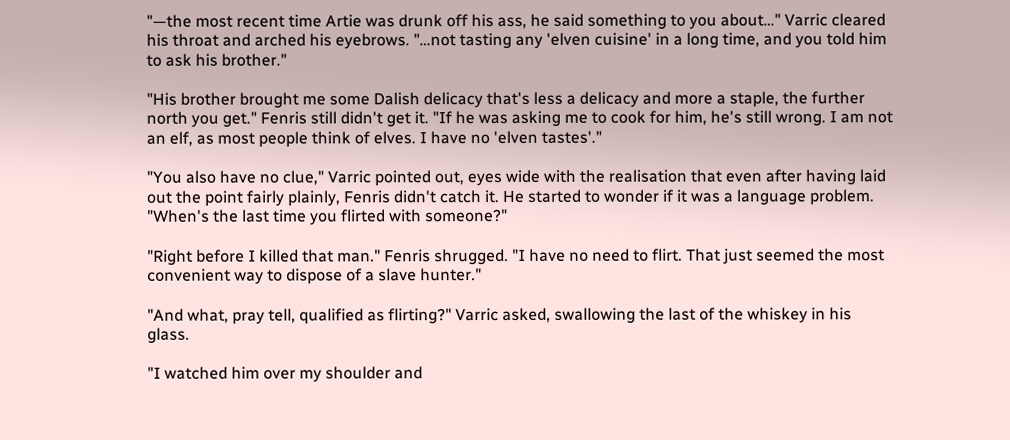"—the most recent time Artie was drunk off his ass, he said something to you about…" Varric cleared his throat and arched his eyebrows. "…not tasting any 'elven cuisine' in a long time, and you told him to ask his brother."

"His brother brought me some Dalish delicacy that's less a delicacy and more a staple, the further north you get." Fenris still didn't get it. "If he was asking me to cook for him, he's still wrong. I am not an elf, as most people think of elves. I have no 'elven tastes'."

"You also have no clue," Varric pointed out, eyes wide with the realisation that even after having laid out the point fairly plainly, Fenris didn't catch it. He started to wonder if it was a language problem. "When's the last time you flirted with someone?"

"Right before I killed that man." Fenris shrugged. "I have no need to flirt. That just seemed the most convenient way to dispose of a slave hunter."

"And what, pray tell, qualified as flirting?" Varric asked, swallowing the last of the whiskey in his glass.

"I watched him over my shoulder and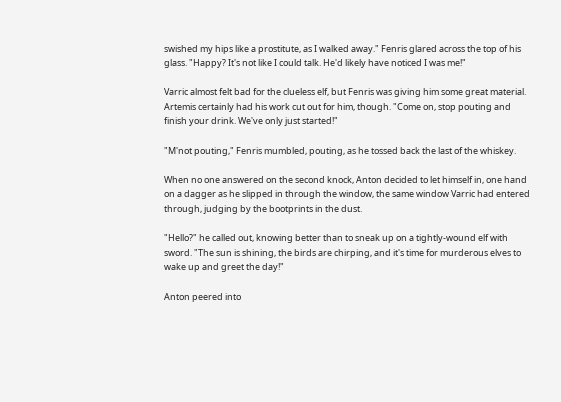swished my hips like a prostitute, as I walked away." Fenris glared across the top of his glass. "Happy? It's not like I could talk. He'd likely have noticed I was me!"

Varric almost felt bad for the clueless elf, but Fenris was giving him some great material. Artemis certainly had his work cut out for him, though. "Come on, stop pouting and finish your drink. We've only just started!"

"M'not pouting," Fenris mumbled, pouting, as he tossed back the last of the whiskey.

When no one answered on the second knock, Anton decided to let himself in, one hand on a dagger as he slipped in through the window, the same window Varric had entered through, judging by the bootprints in the dust.

"Hello?" he called out, knowing better than to sneak up on a tightly-wound elf with sword. "The sun is shining, the birds are chirping, and it's time for murderous elves to wake up and greet the day!"

Anton peered into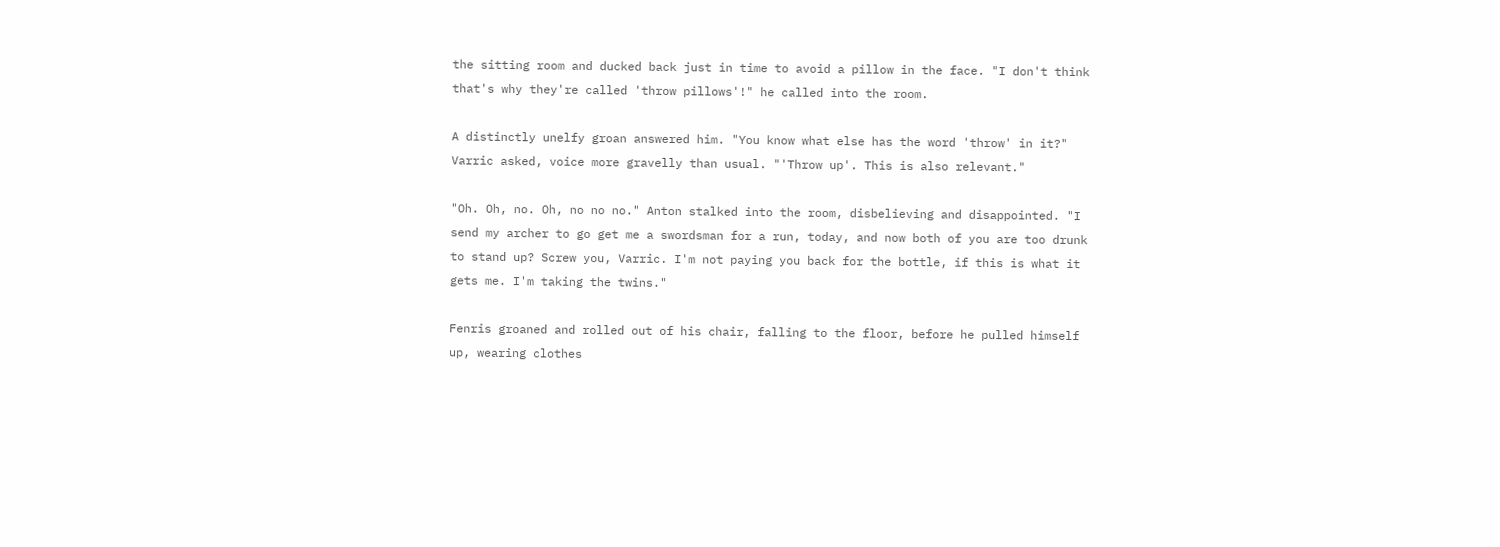the sitting room and ducked back just in time to avoid a pillow in the face. "I don't think that's why they're called 'throw pillows'!" he called into the room.

A distinctly unelfy groan answered him. "You know what else has the word 'throw' in it?" Varric asked, voice more gravelly than usual. "'Throw up'. This is also relevant."

"Oh. Oh, no. Oh, no no no." Anton stalked into the room, disbelieving and disappointed. "I send my archer to go get me a swordsman for a run, today, and now both of you are too drunk to stand up? Screw you, Varric. I'm not paying you back for the bottle, if this is what it gets me. I'm taking the twins."

Fenris groaned and rolled out of his chair, falling to the floor, before he pulled himself up, wearing clothes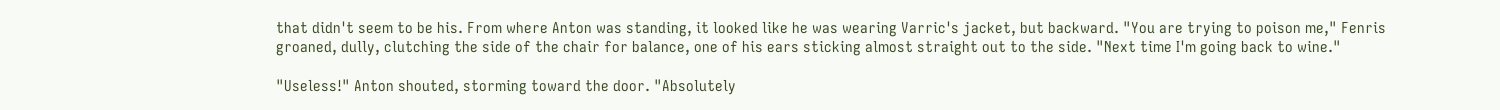that didn't seem to be his. From where Anton was standing, it looked like he was wearing Varric's jacket, but backward. "You are trying to poison me," Fenris groaned, dully, clutching the side of the chair for balance, one of his ears sticking almost straight out to the side. "Next time I'm going back to wine."

"Useless!" Anton shouted, storming toward the door. "Absolutely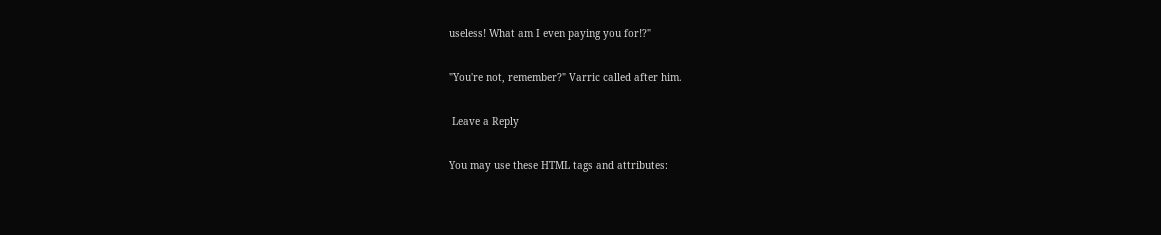useless! What am I even paying you for!?"

"You're not, remember?" Varric called after him.

 Leave a Reply

You may use these HTML tags and attributes: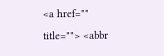<a href="" title=""> <abbr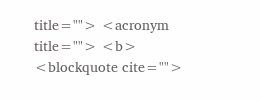title=""> <acronym title=""> <b> <blockquote cite="">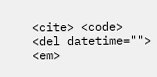<cite> <code> <del datetime=""> <em>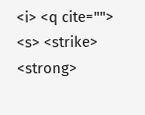<i> <q cite=""> <s> <strike> <strong>